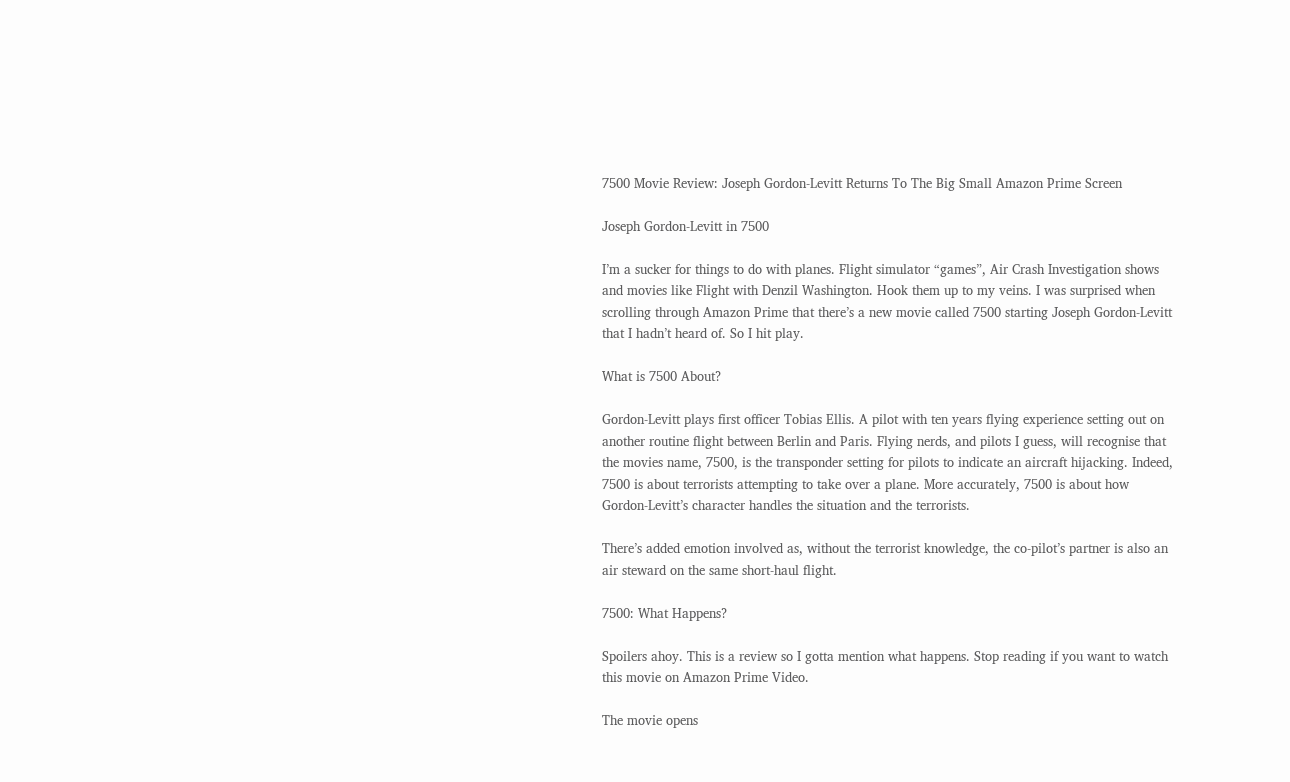7500 Movie Review: Joseph Gordon-Levitt Returns To The Big Small Amazon Prime Screen

Joseph Gordon-Levitt in 7500

I’m a sucker for things to do with planes. Flight simulator “games”, Air Crash Investigation shows and movies like Flight with Denzil Washington. Hook them up to my veins. I was surprised when scrolling through Amazon Prime that there’s a new movie called 7500 starting Joseph Gordon-Levitt that I hadn’t heard of. So I hit play.

What is 7500 About?

Gordon-Levitt plays first officer Tobias Ellis. A pilot with ten years flying experience setting out on another routine flight between Berlin and Paris. Flying nerds, and pilots I guess, will recognise that the movies name, 7500, is the transponder setting for pilots to indicate an aircraft hijacking. Indeed, 7500 is about terrorists attempting to take over a plane. More accurately, 7500 is about how Gordon-Levitt’s character handles the situation and the terrorists.

There’s added emotion involved as, without the terrorist knowledge, the co-pilot’s partner is also an air steward on the same short-haul flight.

7500: What Happens?

Spoilers ahoy. This is a review so I gotta mention what happens. Stop reading if you want to watch this movie on Amazon Prime Video.

The movie opens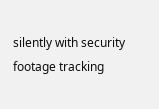silently with security footage tracking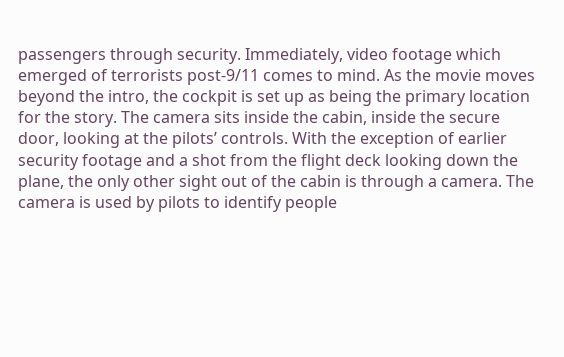passengers through security. Immediately, video footage which emerged of terrorists post-9/11 comes to mind. As the movie moves beyond the intro, the cockpit is set up as being the primary location for the story. The camera sits inside the cabin, inside the secure door, looking at the pilots’ controls. With the exception of earlier security footage and a shot from the flight deck looking down the plane, the only other sight out of the cabin is through a camera. The camera is used by pilots to identify people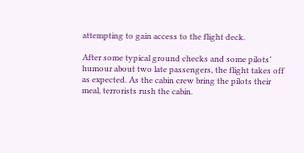attempting to gain access to the flight deck.

After some typical ground checks and some pilots’ humour about two late passengers, the flight takes off as expected. As the cabin crew bring the pilots their meal, terrorists rush the cabin.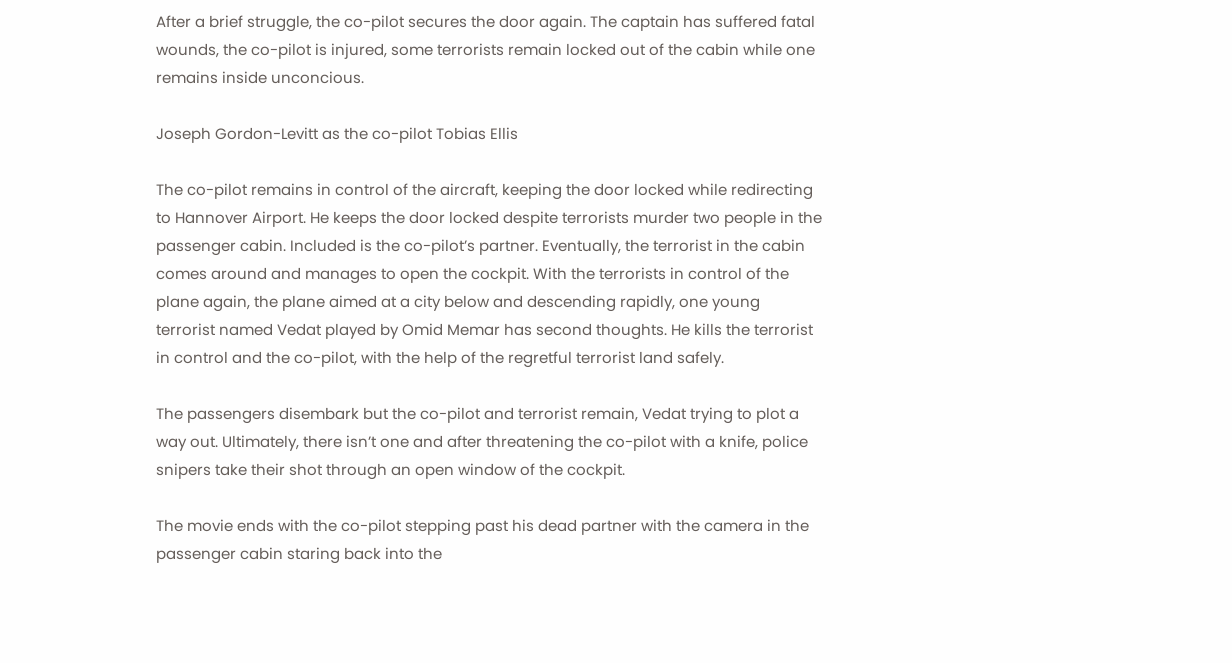After a brief struggle, the co-pilot secures the door again. The captain has suffered fatal wounds, the co-pilot is injured, some terrorists remain locked out of the cabin while one remains inside unconcious.

Joseph Gordon-Levitt as the co-pilot Tobias Ellis

The co-pilot remains in control of the aircraft, keeping the door locked while redirecting to Hannover Airport. He keeps the door locked despite terrorists murder two people in the passenger cabin. Included is the co-pilot’s partner. Eventually, the terrorist in the cabin comes around and manages to open the cockpit. With the terrorists in control of the plane again, the plane aimed at a city below and descending rapidly, one young terrorist named Vedat played by Omid Memar has second thoughts. He kills the terrorist in control and the co-pilot, with the help of the regretful terrorist land safely.

The passengers disembark but the co-pilot and terrorist remain, Vedat trying to plot a way out. Ultimately, there isn’t one and after threatening the co-pilot with a knife, police snipers take their shot through an open window of the cockpit.

The movie ends with the co-pilot stepping past his dead partner with the camera in the passenger cabin staring back into the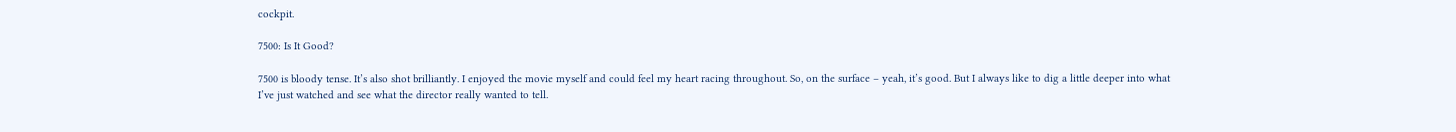cockpit.

7500: Is It Good?

7500 is bloody tense. It’s also shot brilliantly. I enjoyed the movie myself and could feel my heart racing throughout. So, on the surface – yeah, it’s good. But I always like to dig a little deeper into what I’ve just watched and see what the director really wanted to tell.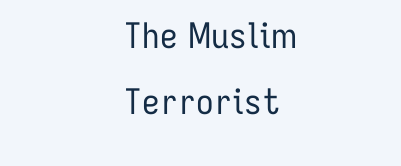The Muslim Terrorist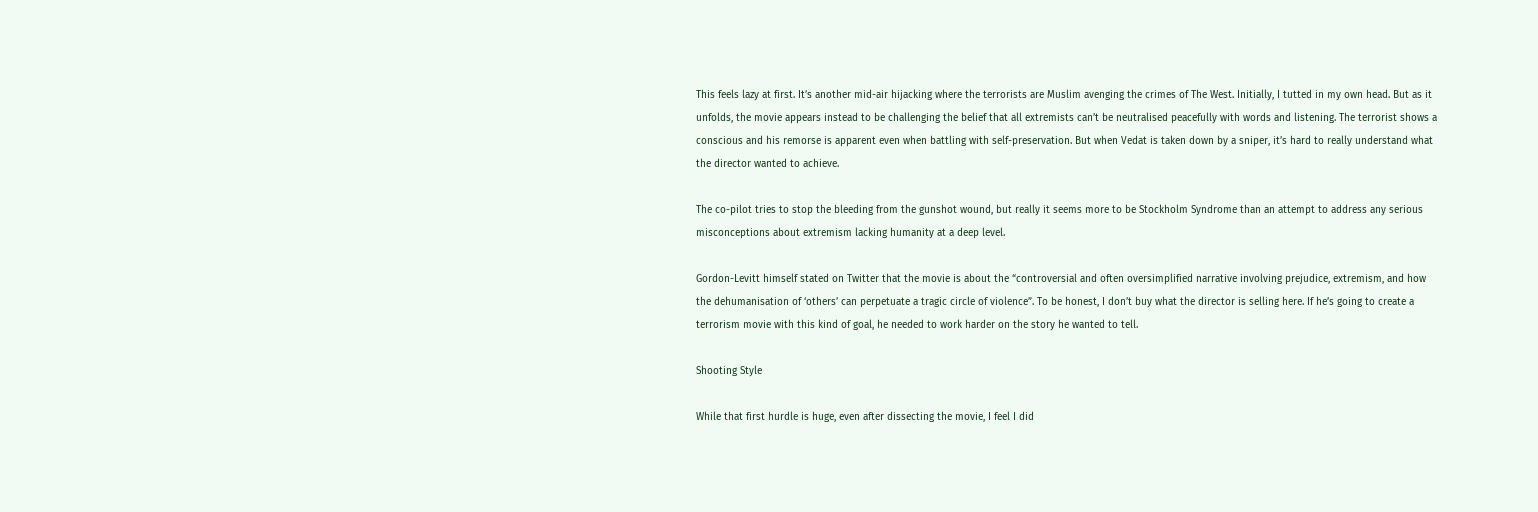This feels lazy at first. It’s another mid-air hijacking where the terrorists are Muslim avenging the crimes of The West. Initially, I tutted in my own head. But as it unfolds, the movie appears instead to be challenging the belief that all extremists can’t be neutralised peacefully with words and listening. The terrorist shows a conscious and his remorse is apparent even when battling with self-preservation. But when Vedat is taken down by a sniper, it’s hard to really understand what the director wanted to achieve.

The co-pilot tries to stop the bleeding from the gunshot wound, but really it seems more to be Stockholm Syndrome than an attempt to address any serious misconceptions about extremism lacking humanity at a deep level.

Gordon-Levitt himself stated on Twitter that the movie is about the “controversial and often oversimplified narrative involving prejudice, extremism, and how the dehumanisation of ‘others’ can perpetuate a tragic circle of violence”. To be honest, I don’t buy what the director is selling here. If he’s going to create a terrorism movie with this kind of goal, he needed to work harder on the story he wanted to tell.

Shooting Style

While that first hurdle is huge, even after dissecting the movie, I feel I did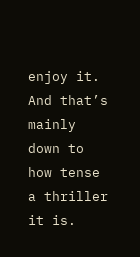enjoy it. And that’s mainly down to how tense a thriller it is.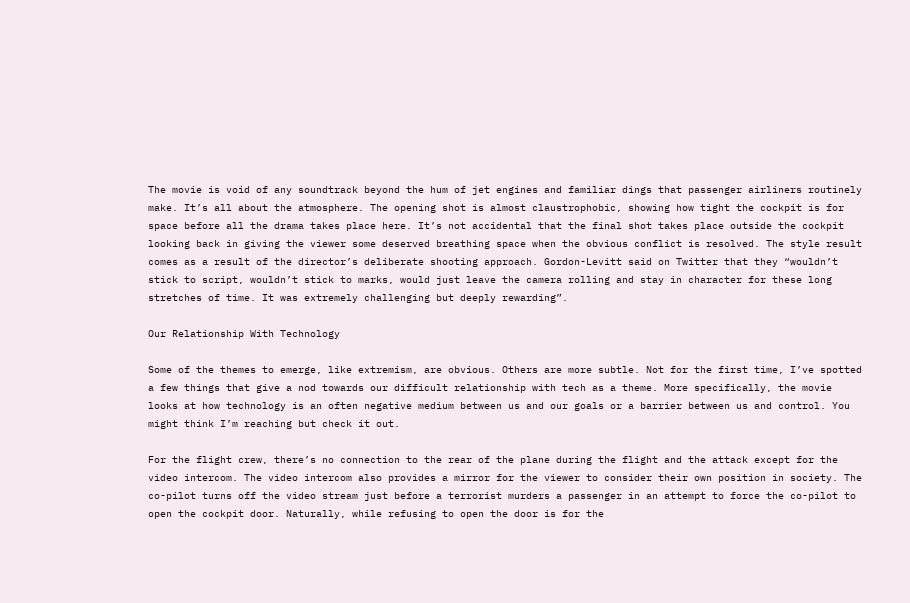The movie is void of any soundtrack beyond the hum of jet engines and familiar dings that passenger airliners routinely make. It’s all about the atmosphere. The opening shot is almost claustrophobic, showing how tight the cockpit is for space before all the drama takes place here. It’s not accidental that the final shot takes place outside the cockpit looking back in giving the viewer some deserved breathing space when the obvious conflict is resolved. The style result comes as a result of the director’s deliberate shooting approach. Gordon-Levitt said on Twitter that they “wouldn’t stick to script, wouldn’t stick to marks, would just leave the camera rolling and stay in character for these long stretches of time. It was extremely challenging but deeply rewarding”.

Our Relationship With Technology

Some of the themes to emerge, like extremism, are obvious. Others are more subtle. Not for the first time, I’ve spotted a few things that give a nod towards our difficult relationship with tech as a theme. More specifically, the movie looks at how technology is an often negative medium between us and our goals or a barrier between us and control. You might think I’m reaching but check it out.

For the flight crew, there’s no connection to the rear of the plane during the flight and the attack except for the video intercom. The video intercom also provides a mirror for the viewer to consider their own position in society. The co-pilot turns off the video stream just before a terrorist murders a passenger in an attempt to force the co-pilot to open the cockpit door. Naturally, while refusing to open the door is for the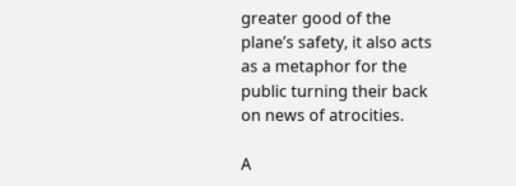greater good of the plane’s safety, it also acts as a metaphor for the public turning their back on news of atrocities.

A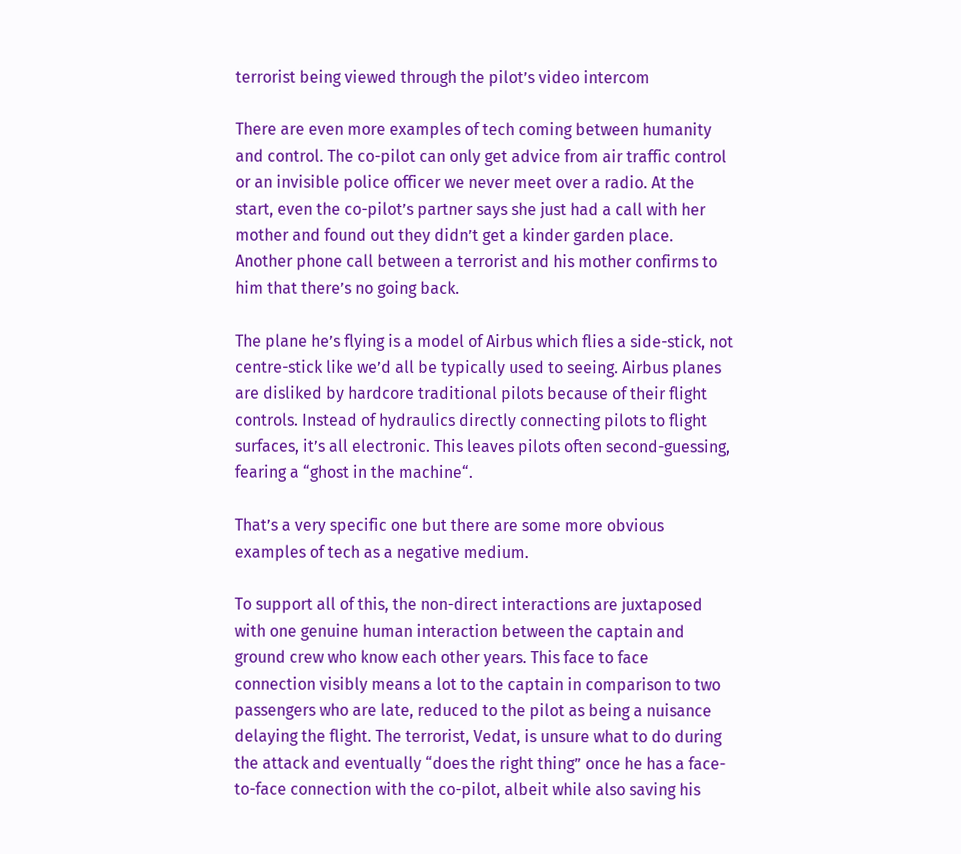terrorist being viewed through the pilot’s video intercom

There are even more examples of tech coming between humanity and control. The co-pilot can only get advice from air traffic control or an invisible police officer we never meet over a radio. At the start, even the co-pilot’s partner says she just had a call with her mother and found out they didn’t get a kinder garden place. Another phone call between a terrorist and his mother confirms to him that there’s no going back.

The plane he’s flying is a model of Airbus which flies a side-stick, not centre-stick like we’d all be typically used to seeing. Airbus planes are disliked by hardcore traditional pilots because of their flight controls. Instead of hydraulics directly connecting pilots to flight surfaces, it’s all electronic. This leaves pilots often second-guessing, fearing a “ghost in the machine“.

That’s a very specific one but there are some more obvious examples of tech as a negative medium.

To support all of this, the non-direct interactions are juxtaposed with one genuine human interaction between the captain and ground crew who know each other years. This face to face connection visibly means a lot to the captain in comparison to two passengers who are late, reduced to the pilot as being a nuisance delaying the flight. The terrorist, Vedat, is unsure what to do during the attack and eventually “does the right thing” once he has a face-to-face connection with the co-pilot, albeit while also saving his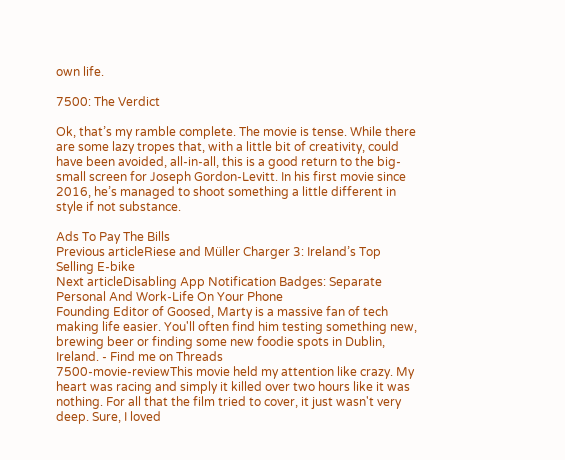own life.

7500: The Verdict

Ok, that’s my ramble complete. The movie is tense. While there are some lazy tropes that, with a little bit of creativity, could have been avoided, all-in-all, this is a good return to the big-small screen for Joseph Gordon-Levitt. In his first movie since 2016, he’s managed to shoot something a little different in style if not substance.

Ads To Pay The Bills
Previous articleRiese and Müller Charger 3: Ireland’s Top Selling E-bike
Next articleDisabling App Notification Badges: Separate Personal And Work-Life On Your Phone
Founding Editor of Goosed, Marty is a massive fan of tech making life easier. You'll often find him testing something new, brewing beer or finding some new foodie spots in Dublin, Ireland. - Find me on Threads
7500-movie-reviewThis movie held my attention like crazy. My heart was racing and simply it killed over two hours like it was nothing. For all that the film tried to cover, it just wasn't very deep. Sure, I loved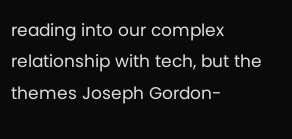reading into our complex relationship with tech, but the themes Joseph Gordon-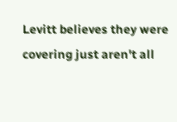Levitt believes they were covering just aren't all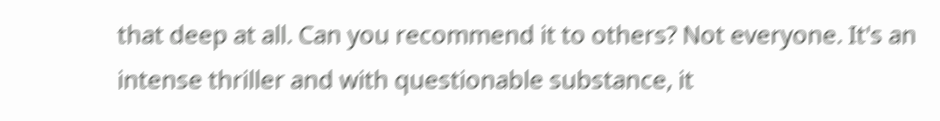that deep at all. Can you recommend it to others? Not everyone. It's an intense thriller and with questionable substance, it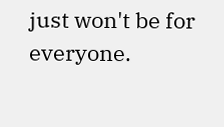just won't be for everyone.